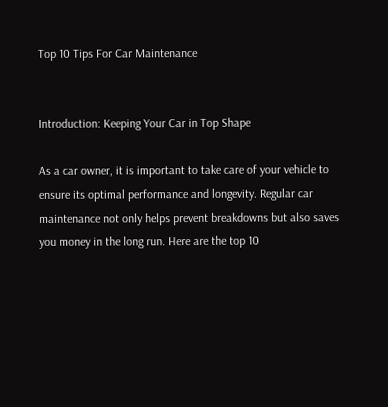Top 10 Tips For Car Maintenance


Introduction: Keeping Your Car in Top Shape

As a car owner, it is important to take care of your vehicle to ensure its optimal performance and longevity. Regular car maintenance not only helps prevent breakdowns but also saves you money in the long run. Here are the top 10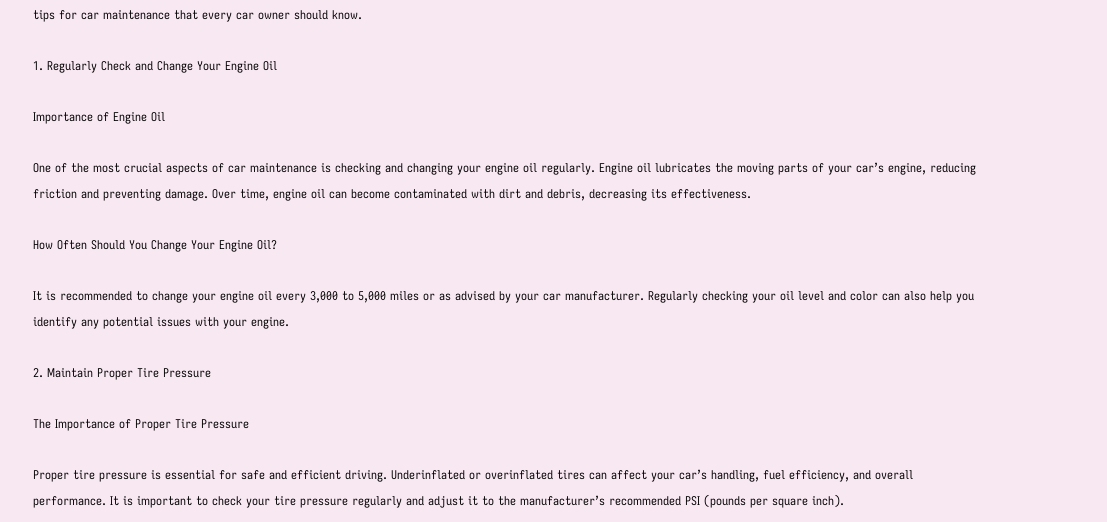tips for car maintenance that every car owner should know.

1. Regularly Check and Change Your Engine Oil

Importance of Engine Oil

One of the most crucial aspects of car maintenance is checking and changing your engine oil regularly. Engine oil lubricates the moving parts of your car’s engine, reducing friction and preventing damage. Over time, engine oil can become contaminated with dirt and debris, decreasing its effectiveness.

How Often Should You Change Your Engine Oil?

It is recommended to change your engine oil every 3,000 to 5,000 miles or as advised by your car manufacturer. Regularly checking your oil level and color can also help you identify any potential issues with your engine.

2. Maintain Proper Tire Pressure

The Importance of Proper Tire Pressure

Proper tire pressure is essential for safe and efficient driving. Underinflated or overinflated tires can affect your car’s handling, fuel efficiency, and overall performance. It is important to check your tire pressure regularly and adjust it to the manufacturer’s recommended PSI (pounds per square inch).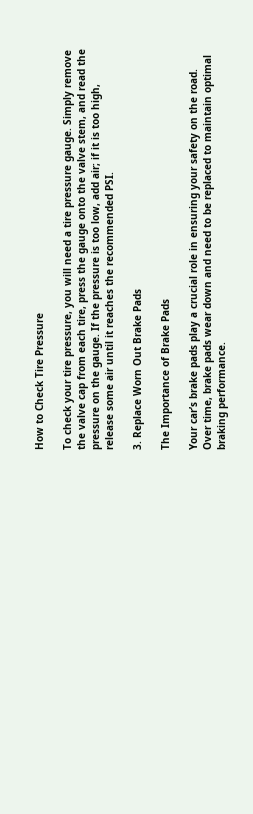How to Check Tire Pressure

To check your tire pressure, you will need a tire pressure gauge. Simply remove the valve cap from each tire, press the gauge onto the valve stem, and read the pressure on the gauge. If the pressure is too low, add air; if it is too high, release some air until it reaches the recommended PSI.

3. Replace Worn Out Brake Pads

The Importance of Brake Pads

Your car’s brake pads play a crucial role in ensuring your safety on the road. Over time, brake pads wear down and need to be replaced to maintain optimal braking performance.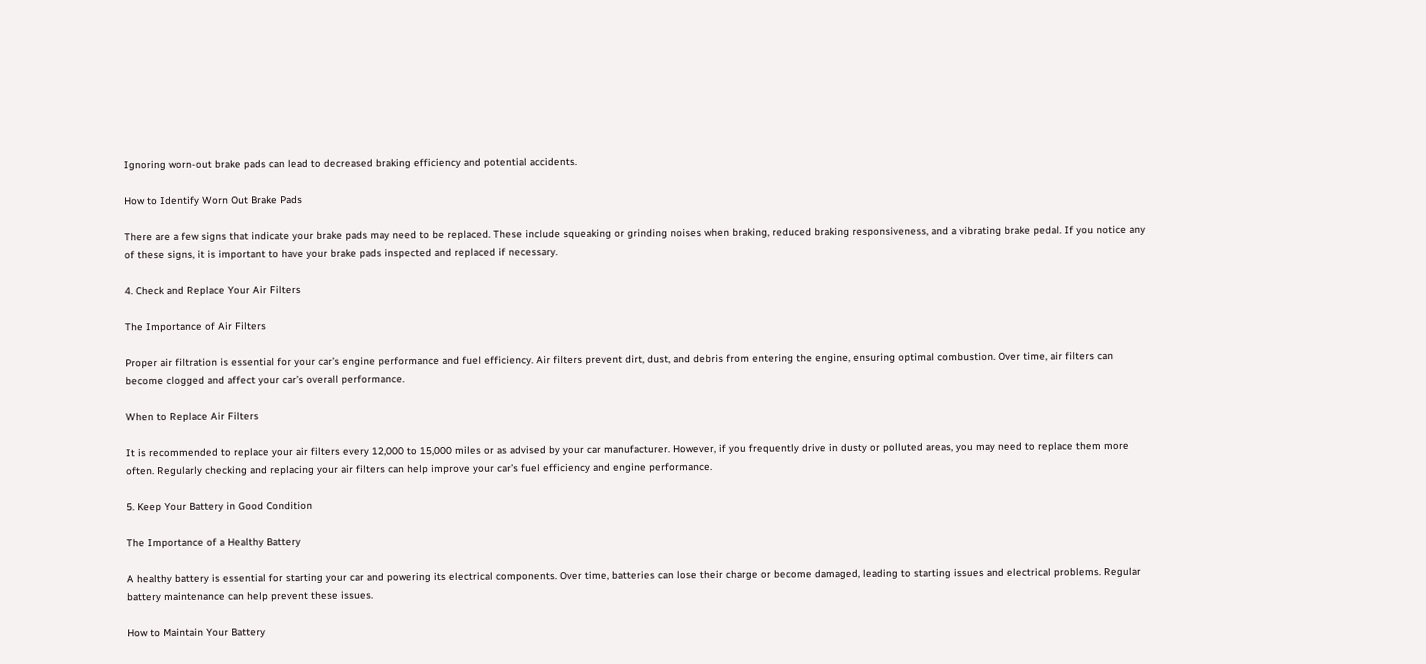Ignoring worn-out brake pads can lead to decreased braking efficiency and potential accidents.

How to Identify Worn Out Brake Pads

There are a few signs that indicate your brake pads may need to be replaced. These include squeaking or grinding noises when braking, reduced braking responsiveness, and a vibrating brake pedal. If you notice any of these signs, it is important to have your brake pads inspected and replaced if necessary.

4. Check and Replace Your Air Filters

The Importance of Air Filters

Proper air filtration is essential for your car’s engine performance and fuel efficiency. Air filters prevent dirt, dust, and debris from entering the engine, ensuring optimal combustion. Over time, air filters can become clogged and affect your car’s overall performance.

When to Replace Air Filters

It is recommended to replace your air filters every 12,000 to 15,000 miles or as advised by your car manufacturer. However, if you frequently drive in dusty or polluted areas, you may need to replace them more often. Regularly checking and replacing your air filters can help improve your car’s fuel efficiency and engine performance.

5. Keep Your Battery in Good Condition

The Importance of a Healthy Battery

A healthy battery is essential for starting your car and powering its electrical components. Over time, batteries can lose their charge or become damaged, leading to starting issues and electrical problems. Regular battery maintenance can help prevent these issues.

How to Maintain Your Battery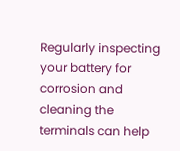Regularly inspecting your battery for corrosion and cleaning the terminals can help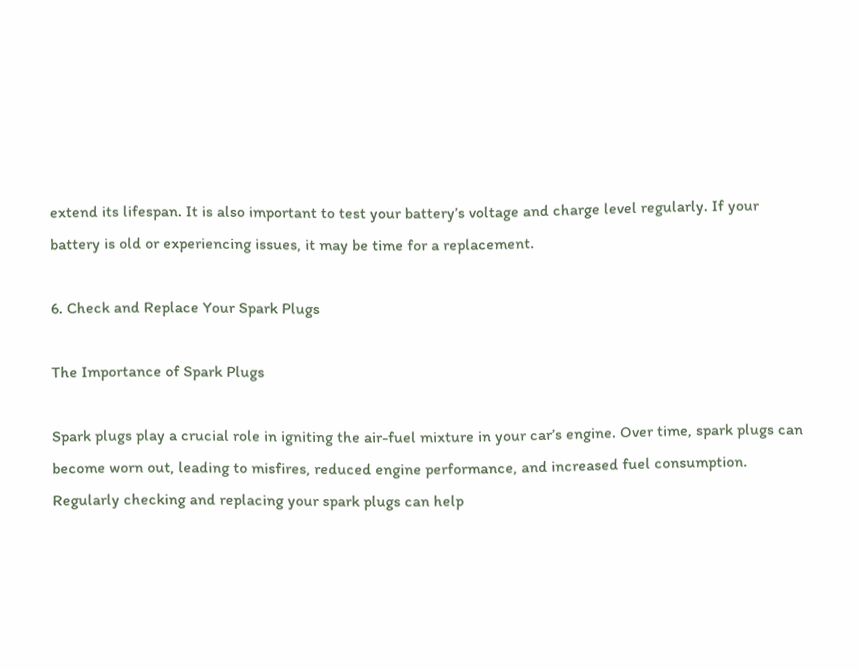extend its lifespan. It is also important to test your battery’s voltage and charge level regularly. If your battery is old or experiencing issues, it may be time for a replacement.

6. Check and Replace Your Spark Plugs

The Importance of Spark Plugs

Spark plugs play a crucial role in igniting the air-fuel mixture in your car’s engine. Over time, spark plugs can become worn out, leading to misfires, reduced engine performance, and increased fuel consumption. Regularly checking and replacing your spark plugs can help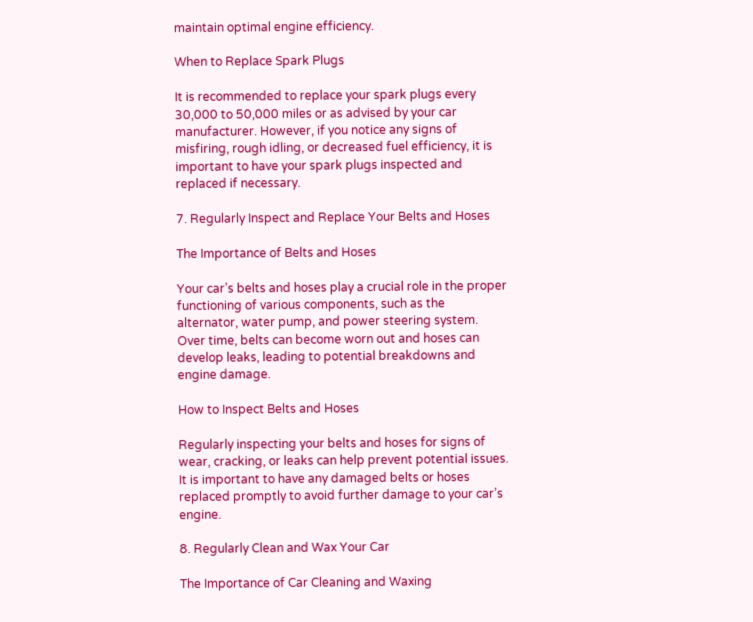maintain optimal engine efficiency.

When to Replace Spark Plugs

It is recommended to replace your spark plugs every 30,000 to 50,000 miles or as advised by your car manufacturer. However, if you notice any signs of misfiring, rough idling, or decreased fuel efficiency, it is important to have your spark plugs inspected and replaced if necessary.

7. Regularly Inspect and Replace Your Belts and Hoses

The Importance of Belts and Hoses

Your car’s belts and hoses play a crucial role in the proper functioning of various components, such as the alternator, water pump, and power steering system. Over time, belts can become worn out and hoses can develop leaks, leading to potential breakdowns and engine damage.

How to Inspect Belts and Hoses

Regularly inspecting your belts and hoses for signs of wear, cracking, or leaks can help prevent potential issues. It is important to have any damaged belts or hoses replaced promptly to avoid further damage to your car’s engine.

8. Regularly Clean and Wax Your Car

The Importance of Car Cleaning and Waxing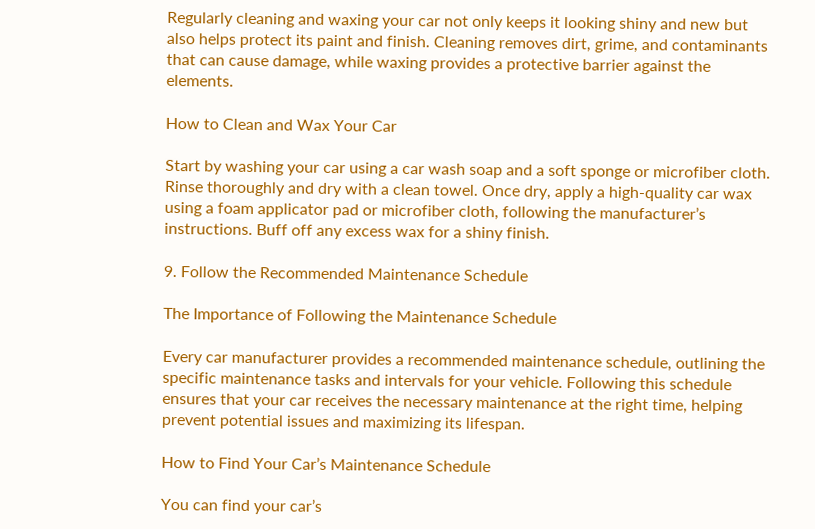Regularly cleaning and waxing your car not only keeps it looking shiny and new but also helps protect its paint and finish. Cleaning removes dirt, grime, and contaminants that can cause damage, while waxing provides a protective barrier against the elements.

How to Clean and Wax Your Car

Start by washing your car using a car wash soap and a soft sponge or microfiber cloth. Rinse thoroughly and dry with a clean towel. Once dry, apply a high-quality car wax using a foam applicator pad or microfiber cloth, following the manufacturer’s instructions. Buff off any excess wax for a shiny finish.

9. Follow the Recommended Maintenance Schedule

The Importance of Following the Maintenance Schedule

Every car manufacturer provides a recommended maintenance schedule, outlining the specific maintenance tasks and intervals for your vehicle. Following this schedule ensures that your car receives the necessary maintenance at the right time, helping prevent potential issues and maximizing its lifespan.

How to Find Your Car’s Maintenance Schedule

You can find your car’s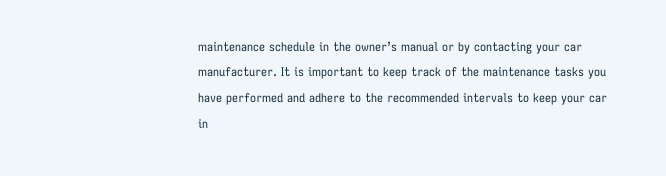maintenance schedule in the owner’s manual or by contacting your car manufacturer. It is important to keep track of the maintenance tasks you have performed and adhere to the recommended intervals to keep your car in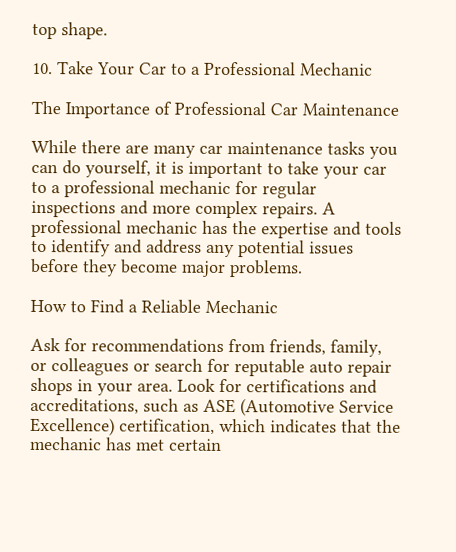top shape.

10. Take Your Car to a Professional Mechanic

The Importance of Professional Car Maintenance

While there are many car maintenance tasks you can do yourself, it is important to take your car to a professional mechanic for regular inspections and more complex repairs. A professional mechanic has the expertise and tools to identify and address any potential issues before they become major problems.

How to Find a Reliable Mechanic

Ask for recommendations from friends, family, or colleagues or search for reputable auto repair shops in your area. Look for certifications and accreditations, such as ASE (Automotive Service Excellence) certification, which indicates that the mechanic has met certain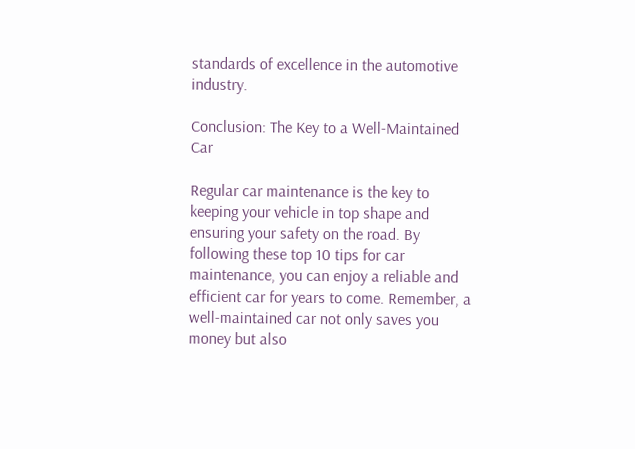standards of excellence in the automotive industry.

Conclusion: The Key to a Well-Maintained Car

Regular car maintenance is the key to keeping your vehicle in top shape and ensuring your safety on the road. By following these top 10 tips for car maintenance, you can enjoy a reliable and efficient car for years to come. Remember, a well-maintained car not only saves you money but also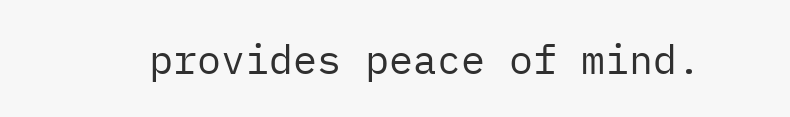provides peace of mind.